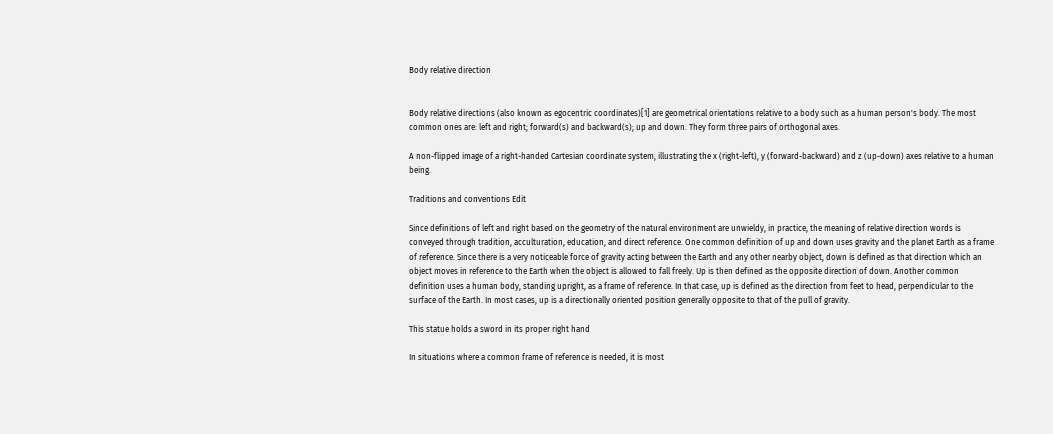Body relative direction


Body relative directions (also known as egocentric coordinates)[1] are geometrical orientations relative to a body such as a human person's body. The most common ones are: left and right; forward(s) and backward(s); up and down. They form three pairs of orthogonal axes.

A non-flipped image of a right-handed Cartesian coordinate system, illustrating the x (right-left), y (forward-backward) and z (up-down) axes relative to a human being.

Traditions and conventions Edit

Since definitions of left and right based on the geometry of the natural environment are unwieldy, in practice, the meaning of relative direction words is conveyed through tradition, acculturation, education, and direct reference. One common definition of up and down uses gravity and the planet Earth as a frame of reference. Since there is a very noticeable force of gravity acting between the Earth and any other nearby object, down is defined as that direction which an object moves in reference to the Earth when the object is allowed to fall freely. Up is then defined as the opposite direction of down. Another common definition uses a human body, standing upright, as a frame of reference. In that case, up is defined as the direction from feet to head, perpendicular to the surface of the Earth. In most cases, up is a directionally oriented position generally opposite to that of the pull of gravity.

This statue holds a sword in its proper right hand

In situations where a common frame of reference is needed, it is most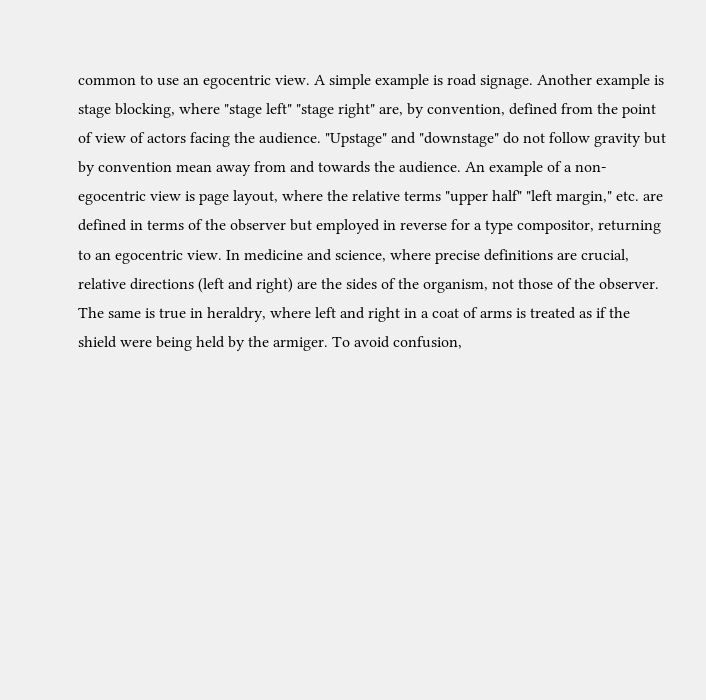common to use an egocentric view. A simple example is road signage. Another example is stage blocking, where "stage left" "stage right" are, by convention, defined from the point of view of actors facing the audience. "Upstage" and "downstage" do not follow gravity but by convention mean away from and towards the audience. An example of a non-egocentric view is page layout, where the relative terms "upper half" "left margin," etc. are defined in terms of the observer but employed in reverse for a type compositor, returning to an egocentric view. In medicine and science, where precise definitions are crucial, relative directions (left and right) are the sides of the organism, not those of the observer. The same is true in heraldry, where left and right in a coat of arms is treated as if the shield were being held by the armiger. To avoid confusion,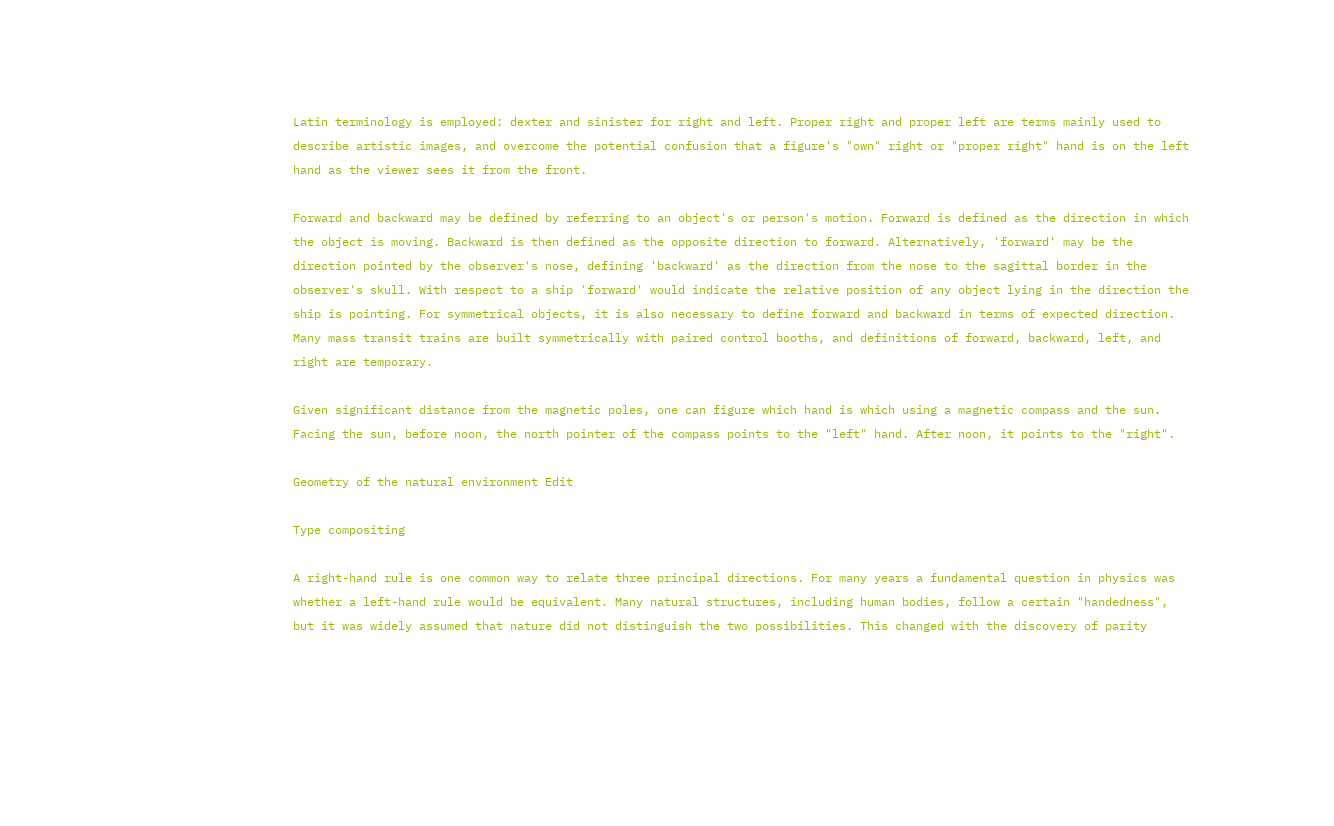Latin terminology is employed: dexter and sinister for right and left. Proper right and proper left are terms mainly used to describe artistic images, and overcome the potential confusion that a figure's "own" right or "proper right" hand is on the left hand as the viewer sees it from the front.

Forward and backward may be defined by referring to an object's or person's motion. Forward is defined as the direction in which the object is moving. Backward is then defined as the opposite direction to forward. Alternatively, 'forward' may be the direction pointed by the observer's nose, defining 'backward' as the direction from the nose to the sagittal border in the observer's skull. With respect to a ship 'forward' would indicate the relative position of any object lying in the direction the ship is pointing. For symmetrical objects, it is also necessary to define forward and backward in terms of expected direction. Many mass transit trains are built symmetrically with paired control booths, and definitions of forward, backward, left, and right are temporary.

Given significant distance from the magnetic poles, one can figure which hand is which using a magnetic compass and the sun. Facing the sun, before noon, the north pointer of the compass points to the "left" hand. After noon, it points to the "right".

Geometry of the natural environment Edit

Type compositing

A right-hand rule is one common way to relate three principal directions. For many years a fundamental question in physics was whether a left-hand rule would be equivalent. Many natural structures, including human bodies, follow a certain "handedness", but it was widely assumed that nature did not distinguish the two possibilities. This changed with the discovery of parity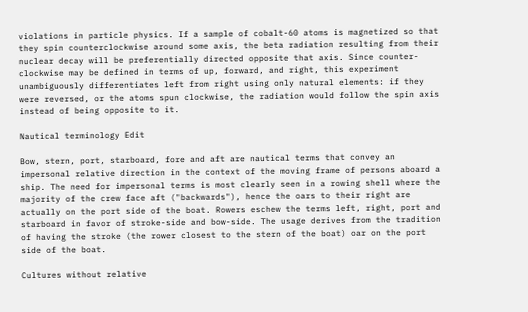violations in particle physics. If a sample of cobalt-60 atoms is magnetized so that they spin counterclockwise around some axis, the beta radiation resulting from their nuclear decay will be preferentially directed opposite that axis. Since counter-clockwise may be defined in terms of up, forward, and right, this experiment unambiguously differentiates left from right using only natural elements: if they were reversed, or the atoms spun clockwise, the radiation would follow the spin axis instead of being opposite to it.

Nautical terminology Edit

Bow, stern, port, starboard, fore and aft are nautical terms that convey an impersonal relative direction in the context of the moving frame of persons aboard a ship. The need for impersonal terms is most clearly seen in a rowing shell where the majority of the crew face aft ("backwards"), hence the oars to their right are actually on the port side of the boat. Rowers eschew the terms left, right, port and starboard in favor of stroke-side and bow-side. The usage derives from the tradition of having the stroke (the rower closest to the stern of the boat) oar on the port side of the boat.

Cultures without relative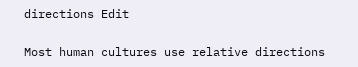directions Edit

Most human cultures use relative directions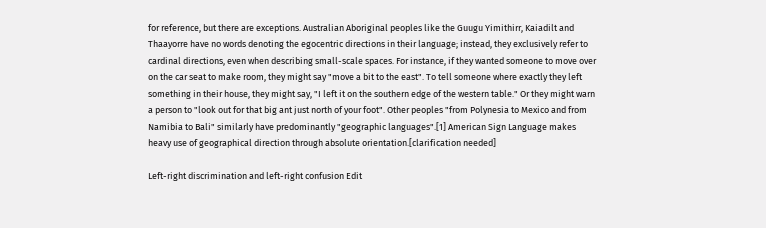for reference, but there are exceptions. Australian Aboriginal peoples like the Guugu Yimithirr, Kaiadilt and Thaayorre have no words denoting the egocentric directions in their language; instead, they exclusively refer to cardinal directions, even when describing small-scale spaces. For instance, if they wanted someone to move over on the car seat to make room, they might say "move a bit to the east". To tell someone where exactly they left something in their house, they might say, "I left it on the southern edge of the western table." Or they might warn a person to "look out for that big ant just north of your foot". Other peoples "from Polynesia to Mexico and from Namibia to Bali" similarly have predominantly "geographic languages".[1] American Sign Language makes heavy use of geographical direction through absolute orientation.[clarification needed]

Left-right discrimination and left-right confusion Edit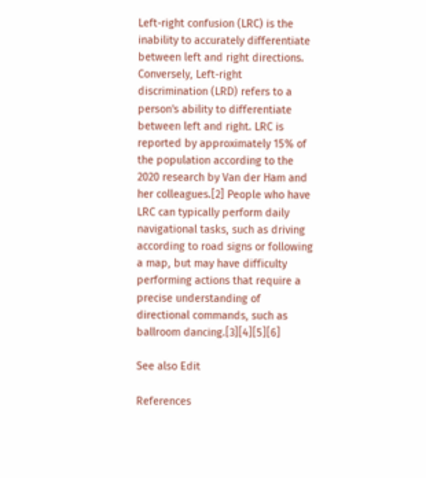Left-right confusion (LRC) is the inability to accurately differentiate between left and right directions. Conversely, Left-right discrimination (LRD) refers to a person's ability to differentiate between left and right. LRC is reported by approximately 15% of the population according to the 2020 research by Van der Ham and her colleagues.[2] People who have LRC can typically perform daily navigational tasks, such as driving according to road signs or following a map, but may have difficulty performing actions that require a precise understanding of directional commands, such as ballroom dancing.[3][4][5][6]

See also Edit

References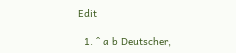Edit

  1. ^ a b Deutscher,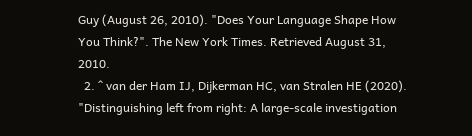Guy (August 26, 2010). "Does Your Language Shape How You Think?". The New York Times. Retrieved August 31, 2010.
  2. ^ van der Ham IJ, Dijkerman HC, van Stralen HE (2020). "Distinguishing left from right: A large-scale investigation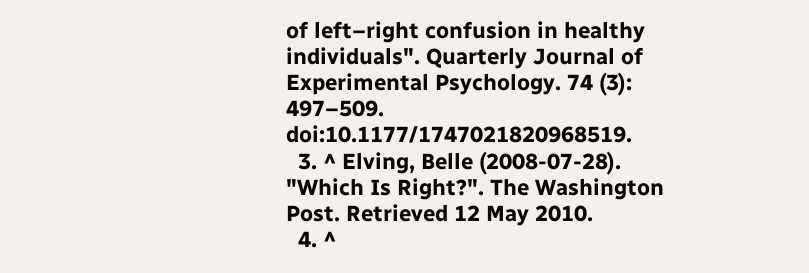of left–right confusion in healthy individuals". Quarterly Journal of Experimental Psychology. 74 (3): 497–509. doi:10.1177/1747021820968519.
  3. ^ Elving, Belle (2008-07-28). "Which Is Right?". The Washington Post. Retrieved 12 May 2010.
  4. ^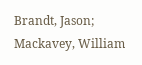Brandt, Jason; Mackavey, William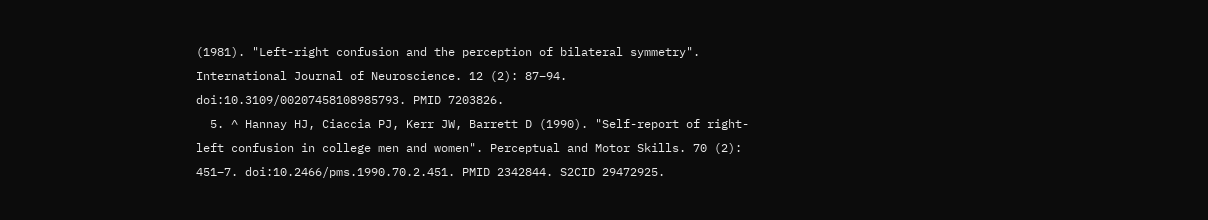(1981). "Left-right confusion and the perception of bilateral symmetry". International Journal of Neuroscience. 12 (2): 87–94. doi:10.3109/00207458108985793. PMID 7203826.
  5. ^ Hannay HJ, Ciaccia PJ, Kerr JW, Barrett D (1990). "Self-report of right-left confusion in college men and women". Perceptual and Motor Skills. 70 (2): 451–7. doi:10.2466/pms.1990.70.2.451. PMID 2342844. S2CID 29472925.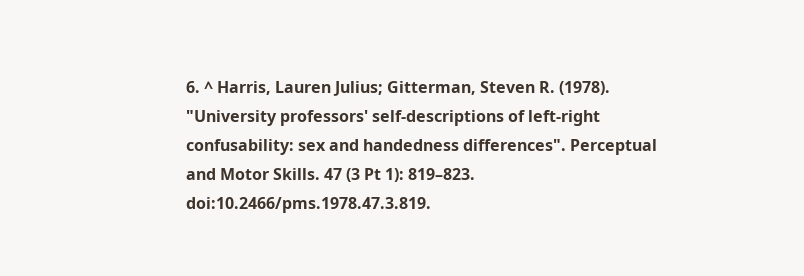6. ^ Harris, Lauren Julius; Gitterman, Steven R. (1978). "University professors' self-descriptions of left-right confusability: sex and handedness differences". Perceptual and Motor Skills. 47 (3 Pt 1): 819–823. doi:10.2466/pms.1978.47.3.819.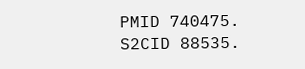PMID 740475. S2CID 88535.